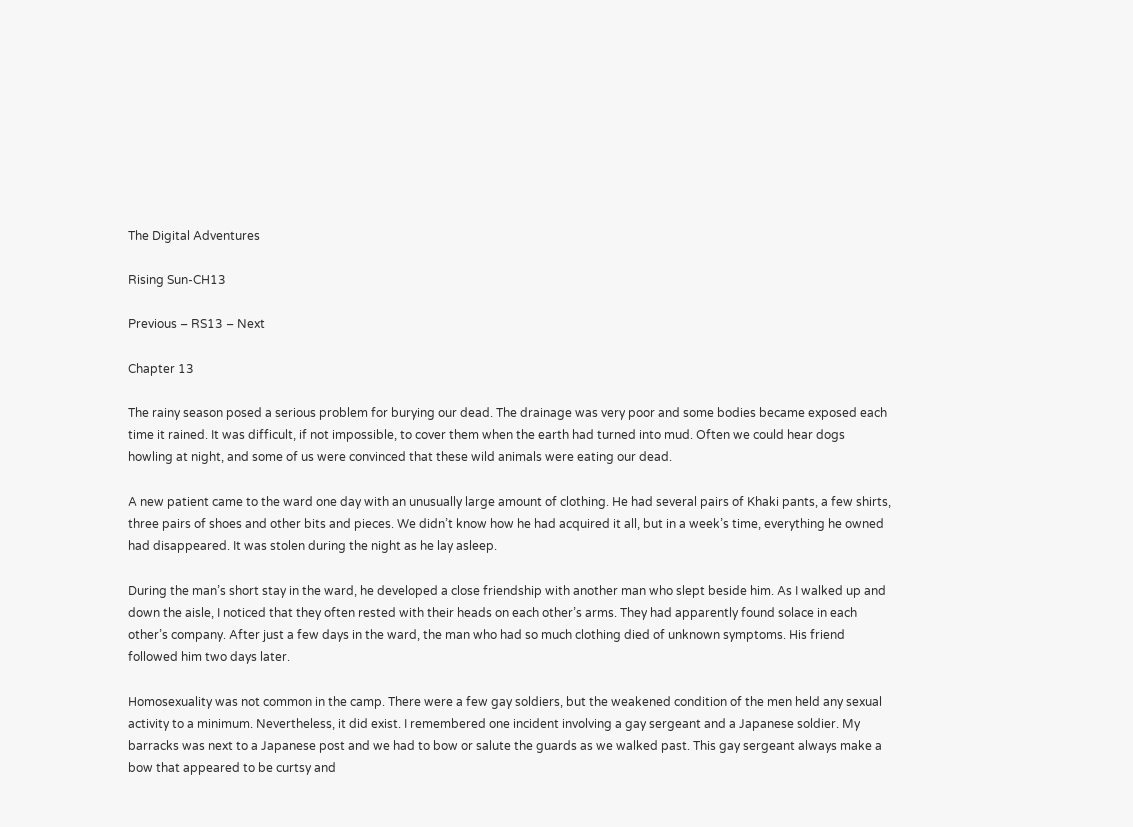The Digital Adventures

Rising Sun-CH13

Previous – RS13 – Next

Chapter 13

The rainy season posed a serious problem for burying our dead. The drainage was very poor and some bodies became exposed each time it rained. It was difficult, if not impossible, to cover them when the earth had turned into mud. Often we could hear dogs howling at night, and some of us were convinced that these wild animals were eating our dead.

A new patient came to the ward one day with an unusually large amount of clothing. He had several pairs of Khaki pants, a few shirts, three pairs of shoes and other bits and pieces. We didn’t know how he had acquired it all, but in a week’s time, everything he owned had disappeared. It was stolen during the night as he lay asleep.

During the man’s short stay in the ward, he developed a close friendship with another man who slept beside him. As I walked up and down the aisle, I noticed that they often rested with their heads on each other’s arms. They had apparently found solace in each other’s company. After just a few days in the ward, the man who had so much clothing died of unknown symptoms. His friend followed him two days later.

Homosexuality was not common in the camp. There were a few gay soldiers, but the weakened condition of the men held any sexual activity to a minimum. Nevertheless, it did exist. I remembered one incident involving a gay sergeant and a Japanese soldier. My barracks was next to a Japanese post and we had to bow or salute the guards as we walked past. This gay sergeant always make a bow that appeared to be curtsy and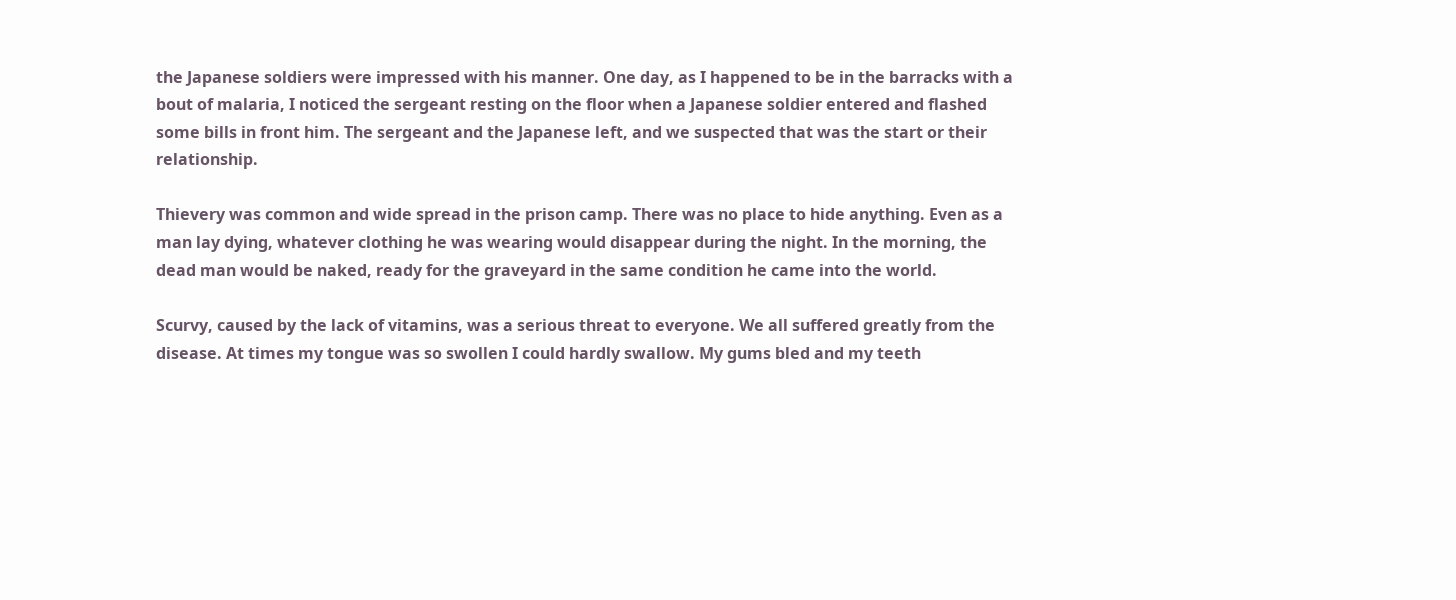the Japanese soldiers were impressed with his manner. One day, as I happened to be in the barracks with a bout of malaria, I noticed the sergeant resting on the floor when a Japanese soldier entered and flashed some bills in front him. The sergeant and the Japanese left, and we suspected that was the start or their relationship.

Thievery was common and wide spread in the prison camp. There was no place to hide anything. Even as a man lay dying, whatever clothing he was wearing would disappear during the night. In the morning, the dead man would be naked, ready for the graveyard in the same condition he came into the world.

Scurvy, caused by the lack of vitamins, was a serious threat to everyone. We all suffered greatly from the disease. At times my tongue was so swollen I could hardly swallow. My gums bled and my teeth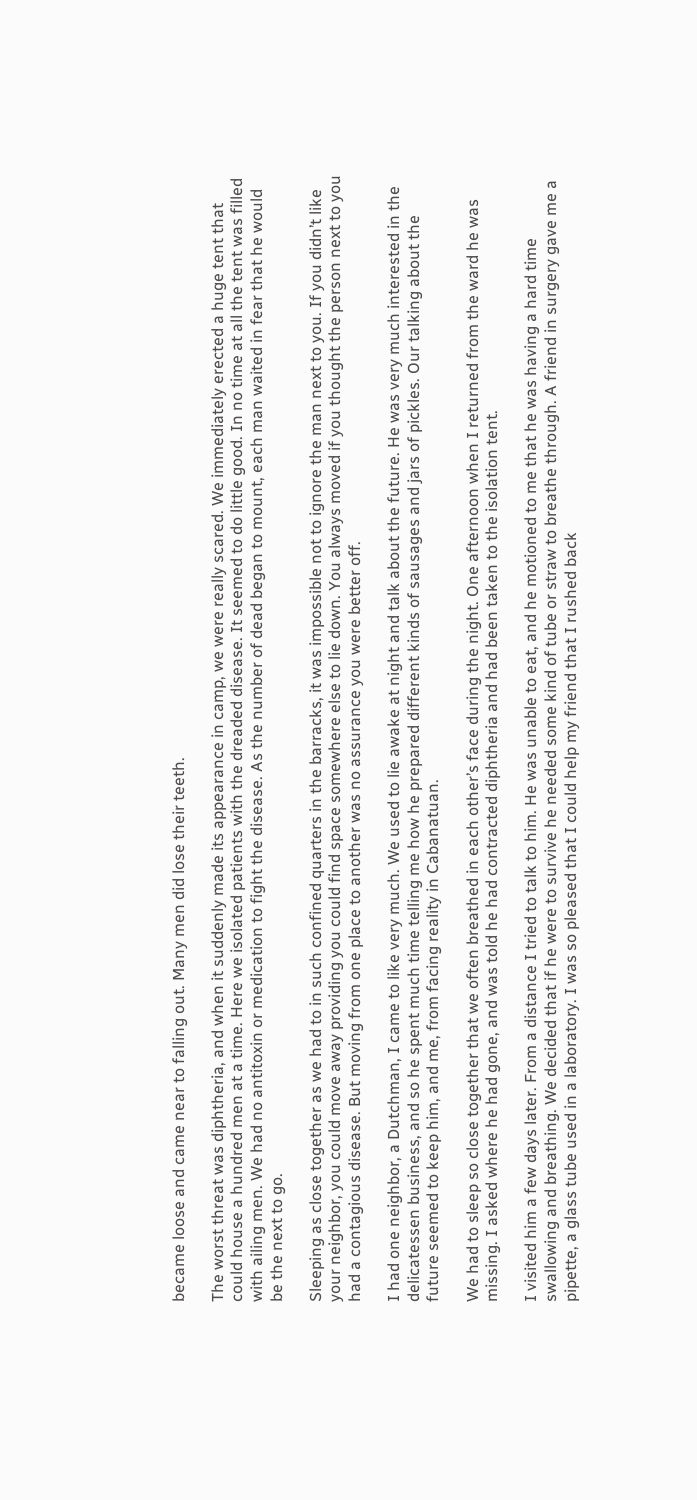became loose and came near to falling out. Many men did lose their teeth.

The worst threat was diphtheria, and when it suddenly made its appearance in camp, we were really scared. We immediately erected a huge tent that could house a hundred men at a time. Here we isolated patients with the dreaded disease. It seemed to do little good. In no time at all the tent was filled with ailing men. We had no antitoxin or medication to fight the disease. As the number of dead began to mount, each man waited in fear that he would be the next to go.

Sleeping as close together as we had to in such confined quarters in the barracks, it was impossible not to ignore the man next to you. If you didn’t like your neighbor, you could move away providing you could find space somewhere else to lie down. You always moved if you thought the person next to you had a contagious disease. But moving from one place to another was no assurance you were better off.

I had one neighbor, a Dutchman, I came to like very much. We used to lie awake at night and talk about the future. He was very much interested in the delicatessen business, and so he spent much time telling me how he prepared different kinds of sausages and jars of pickles. Our talking about the future seemed to keep him, and me, from facing reality in Cabanatuan.

We had to sleep so close together that we often breathed in each other’s face during the night. One afternoon when I returned from the ward he was missing. I asked where he had gone, and was told he had contracted diphtheria and had been taken to the isolation tent.

I visited him a few days later. From a distance I tried to talk to him. He was unable to eat, and he motioned to me that he was having a hard time swallowing and breathing. We decided that if he were to survive he needed some kind of tube or straw to breathe through. A friend in surgery gave me a pipette, a glass tube used in a laboratory. I was so pleased that I could help my friend that I rushed back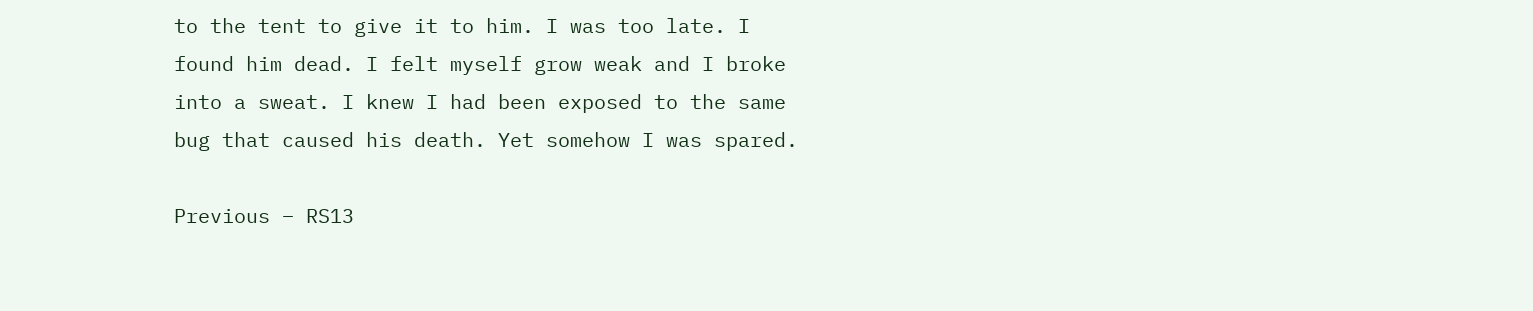to the tent to give it to him. I was too late. I found him dead. I felt myself grow weak and I broke into a sweat. I knew I had been exposed to the same bug that caused his death. Yet somehow I was spared.

Previous – RS13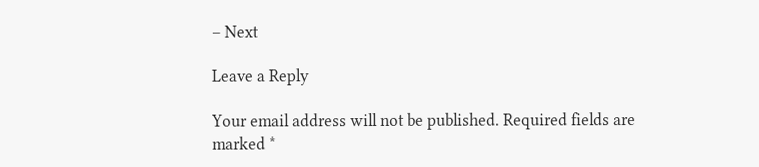– Next

Leave a Reply

Your email address will not be published. Required fields are marked *